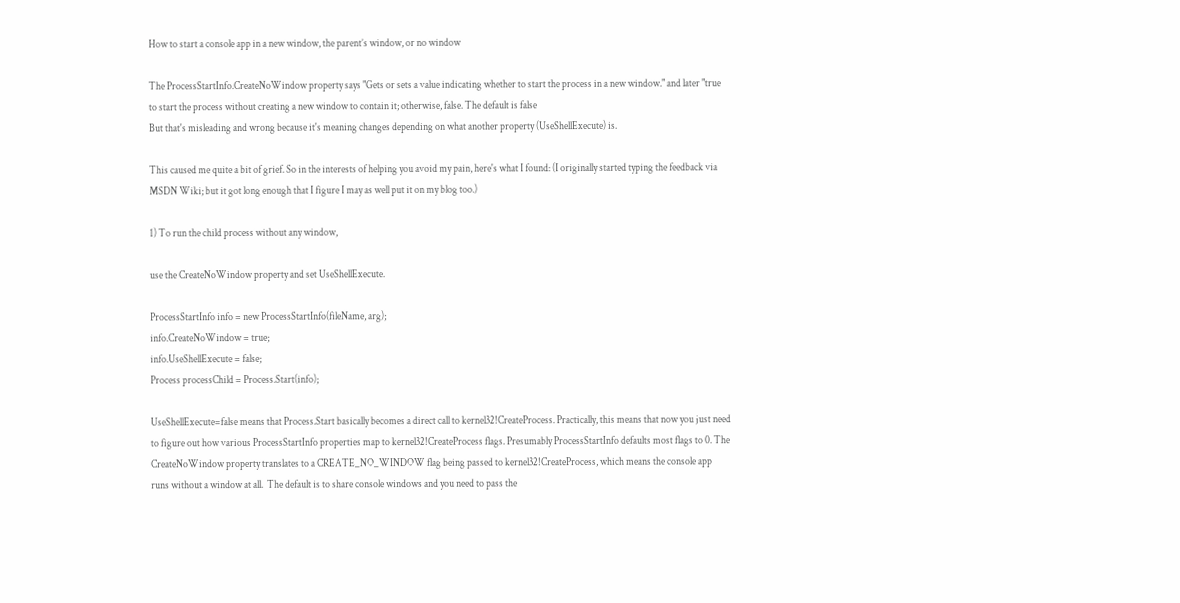How to start a console app in a new window, the parent’s window, or no window

The ProcessStartInfo.CreateNoWindow property says "Gets or sets a value indicating whether to start the process in a new window." and later "true to start the process without creating a new window to contain it; otherwise, false. The default is false
But that's misleading and wrong because it's meaning changes depending on what another property (UseShellExecute) is.

This caused me quite a bit of grief. So in the interests of helping you avoid my pain, here's what I found: (I originally started typing the feedback via MSDN Wiki; but it got long enough that I figure I may as well put it on my blog too.)

1) To run the child process without any window,

use the CreateNoWindow property and set UseShellExecute.

ProcessStartInfo info = new ProcessStartInfo(fileName, arg);
info.CreateNoWindow = true;
info.UseShellExecute = false;
Process processChild = Process.Start(info);

UseShellExecute=false means that Process.Start basically becomes a direct call to kernel32!CreateProcess. Practically, this means that now you just need to figure out how various ProcessStartInfo properties map to kernel32!CreateProcess flags. Presumably ProcessStartInfo defaults most flags to 0. The CreateNoWindow property translates to a CREATE_NO_WINDOW flag being passed to kernel32!CreateProcess, which means the console app runs without a window at all.  The default is to share console windows and you need to pass the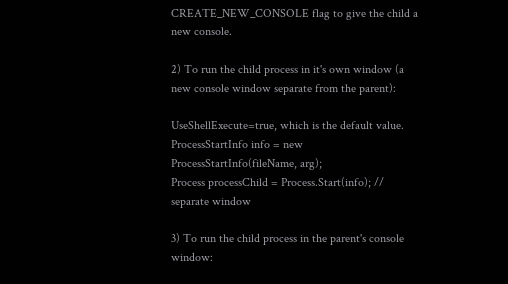CREATE_NEW_CONSOLE flag to give the child a new console.

2) To run the child process in it's own window (a new console window separate from the parent):

UseShellExecute=true, which is the default value.
ProcessStartInfo info = new ProcessStartInfo(fileName, arg);
Process processChild = Process.Start(info); // separate window

3) To run the child process in the parent's console window: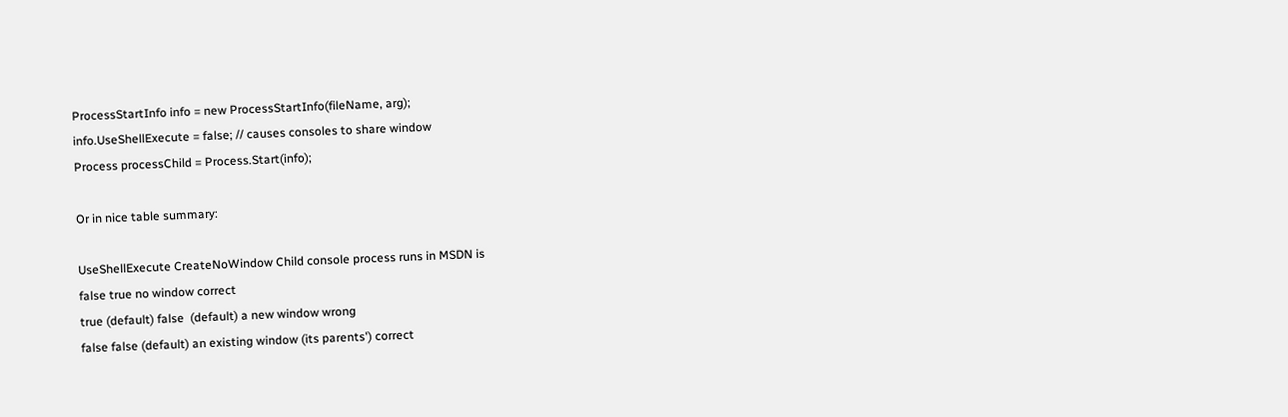ProcessStartInfo info = new ProcessStartInfo(fileName, arg);
info.UseShellExecute = false; // causes consoles to share window
Process processChild = Process.Start(info);

Or in nice table summary:

UseShellExecute CreateNoWindow Child console process runs in MSDN is
false true no window correct
true (default) false  (default) a new window wrong
false false (default) an existing window (its parents') correct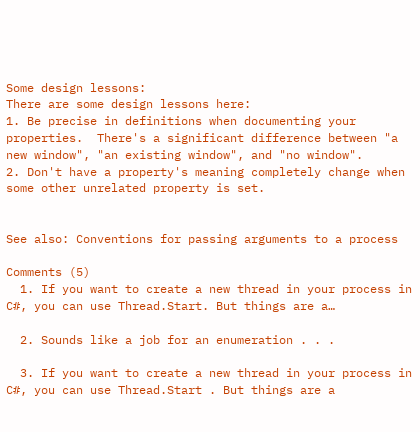Some design lessons:
There are some design lessons here:
1. Be precise in definitions when documenting your properties.  There's a significant difference between "a new window", "an existing window", and "no window".
2. Don't have a property's meaning completely change when some other unrelated property is set.


See also: Conventions for passing arguments to a process

Comments (5)
  1. If you want to create a new thread in your process in C#, you can use Thread.Start. But things are a…

  2. Sounds like a job for an enumeration . . .

  3. If you want to create a new thread in your process in C#, you can use Thread.Start . But things are a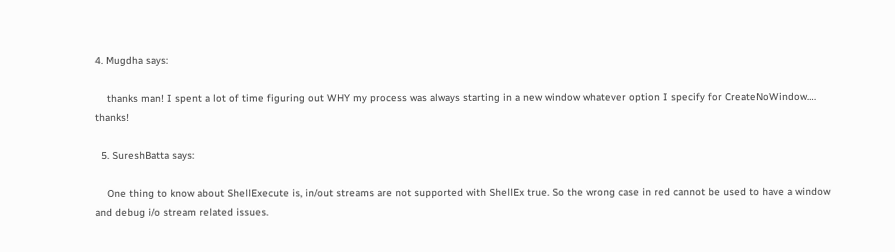4. Mugdha says:

    thanks man! I spent a lot of time figuring out WHY my process was always starting in a new window whatever option I specify for CreateNoWindow…. thanks!

  5. SureshBatta says:

    One thing to know about ShellExecute is, in/out streams are not supported with ShellEx true. So the wrong case in red cannot be used to have a window and debug i/o stream related issues.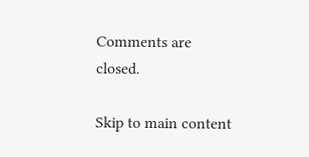Comments are closed.

Skip to main content